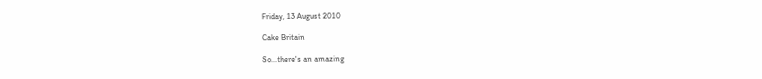Friday, 13 August 2010

Cake Britain

So...there's an amazing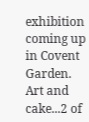exhibition coming up in Covent Garden.  Art and cake...2 of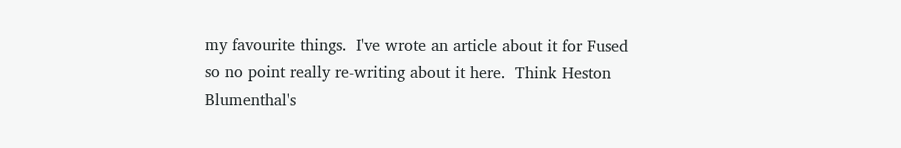my favourite things.  I've wrote an article about it for Fused so no point really re-writing about it here.  Think Heston Blumenthal's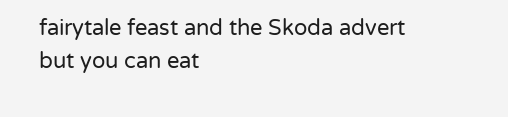fairytale feast and the Skoda advert but you can eat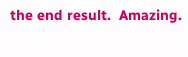the end result.  Amazing.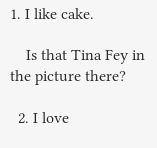1. I like cake.

    Is that Tina Fey in the picture there?

  2. I love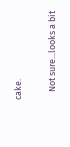cake.

    Not sure...looks a bit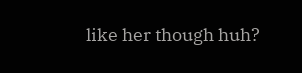like her though huh?